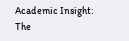Academic Insight: The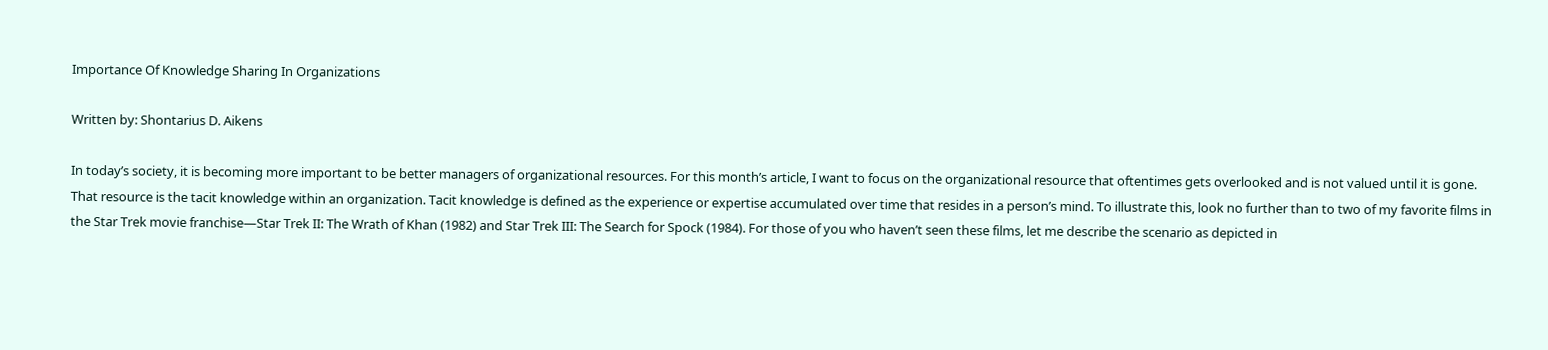Importance Of Knowledge Sharing In Organizations

Written by: Shontarius D. Aikens

In today’s society, it is becoming more important to be better managers of organizational resources. For this month’s article, I want to focus on the organizational resource that oftentimes gets overlooked and is not valued until it is gone. That resource is the tacit knowledge within an organization. Tacit knowledge is defined as the experience or expertise accumulated over time that resides in a person’s mind. To illustrate this, look no further than to two of my favorite films in the Star Trek movie franchise—Star Trek II: The Wrath of Khan (1982) and Star Trek III: The Search for Spock (1984). For those of you who haven’t seen these films, let me describe the scenario as depicted in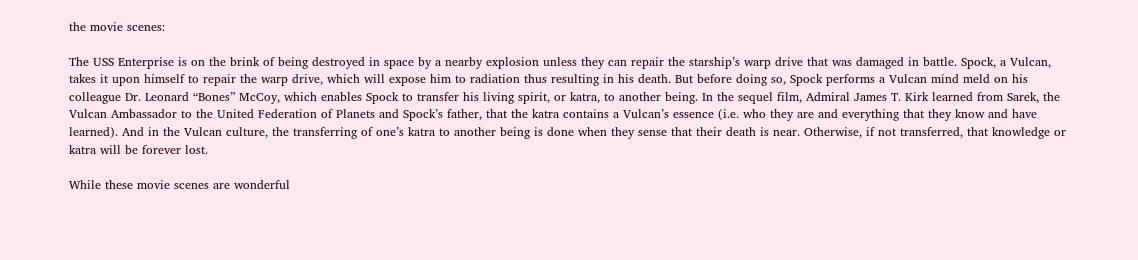the movie scenes:

The USS Enterprise is on the brink of being destroyed in space by a nearby explosion unless they can repair the starship’s warp drive that was damaged in battle. Spock, a Vulcan, takes it upon himself to repair the warp drive, which will expose him to radiation thus resulting in his death. But before doing so, Spock performs a Vulcan mind meld on his colleague Dr. Leonard “Bones” McCoy, which enables Spock to transfer his living spirit, or katra, to another being. In the sequel film, Admiral James T. Kirk learned from Sarek, the Vulcan Ambassador to the United Federation of Planets and Spock’s father, that the katra contains a Vulcan’s essence (i.e. who they are and everything that they know and have learned). And in the Vulcan culture, the transferring of one’s katra to another being is done when they sense that their death is near. Otherwise, if not transferred, that knowledge or katra will be forever lost.

While these movie scenes are wonderful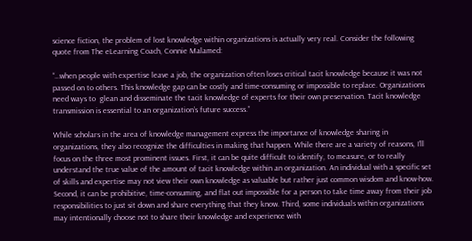science fiction, the problem of lost knowledge within organizations is actually very real. Consider the following quote from The eLearning Coach, Connie Malamed:

“…when people with expertise leave a job, the organization often loses critical tacit knowledge because it was not passed on to others. This knowledge gap can be costly and time-consuming or impossible to replace. Organizations need ways to  glean and disseminate the tacit knowledge of experts for their own preservation. Tacit knowledge transmission is essential to an organization’s future success.”

While scholars in the area of knowledge management express the importance of knowledge sharing in organizations, they also recognize the difficulties in making that happen. While there are a variety of reasons, I’ll focus on the three most prominent issues. First, it can be quite difficult to identify, to measure, or to really understand the true value of the amount of tacit knowledge within an organization. An individual with a specific set of skills and expertise may not view their own knowledge as valuable but rather just common wisdom and know-how. Second, it can be prohibitive, time-consuming, and flat out impossible for a person to take time away from their job responsibilities to just sit down and share everything that they know. Third, some individuals within organizations may intentionally choose not to share their knowledge and experience with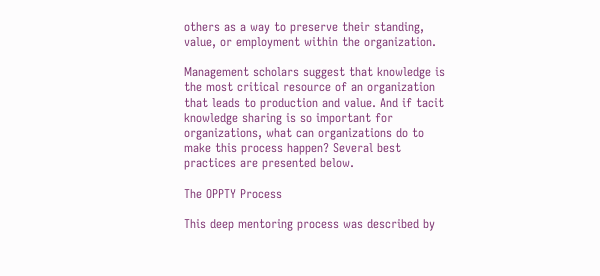others as a way to preserve their standing, value, or employment within the organization.

Management scholars suggest that knowledge is the most critical resource of an organization that leads to production and value. And if tacit knowledge sharing is so important for organizations, what can organizations do to make this process happen? Several best practices are presented below.

The OPPTY Process

This deep mentoring process was described by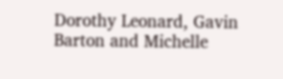Dorothy Leonard, Gavin Barton and Michelle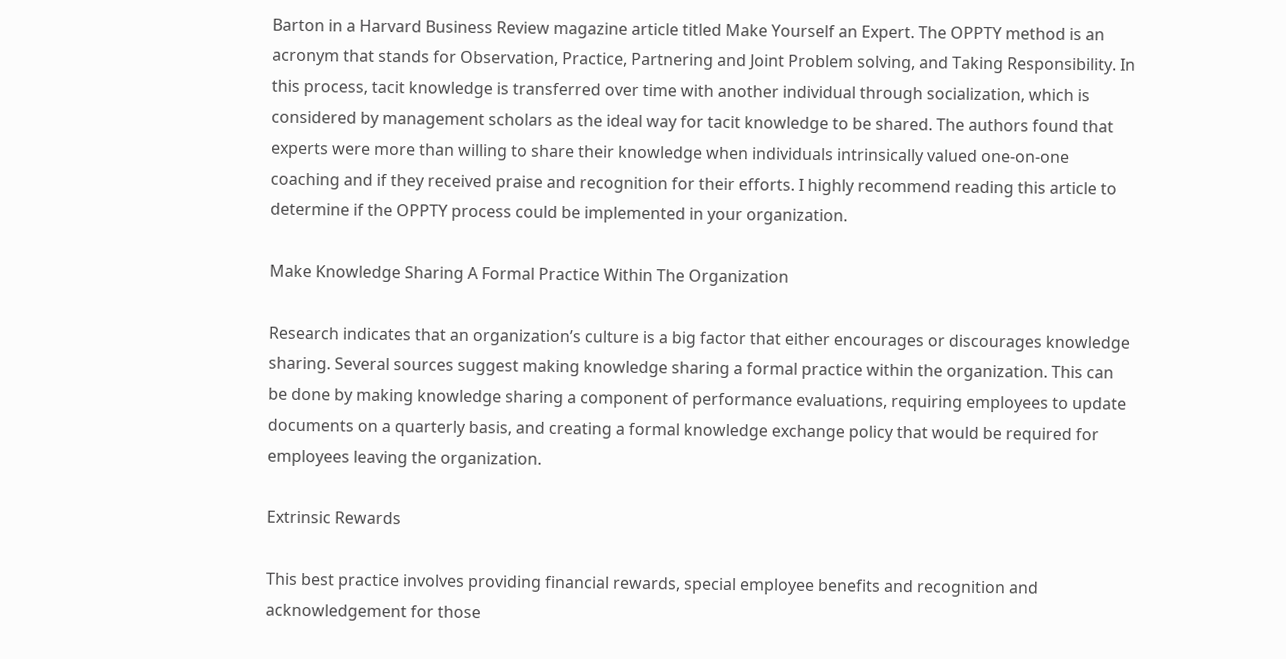Barton in a Harvard Business Review magazine article titled Make Yourself an Expert. The OPPTY method is an acronym that stands for Observation, Practice, Partnering and Joint Problem solving, and Taking Responsibility. In this process, tacit knowledge is transferred over time with another individual through socialization, which is considered by management scholars as the ideal way for tacit knowledge to be shared. The authors found that experts were more than willing to share their knowledge when individuals intrinsically valued one-on-one coaching and if they received praise and recognition for their efforts. I highly recommend reading this article to determine if the OPPTY process could be implemented in your organization.

Make Knowledge Sharing A Formal Practice Within The Organization

Research indicates that an organization’s culture is a big factor that either encourages or discourages knowledge sharing. Several sources suggest making knowledge sharing a formal practice within the organization. This can be done by making knowledge sharing a component of performance evaluations, requiring employees to update documents on a quarterly basis, and creating a formal knowledge exchange policy that would be required for employees leaving the organization.

Extrinsic Rewards

This best practice involves providing financial rewards, special employee benefits and recognition and acknowledgement for those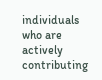individuals who are actively contributing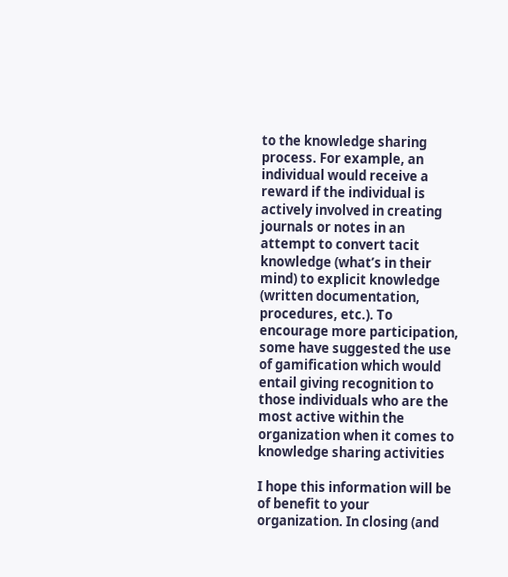to the knowledge sharing process. For example, an individual would receive a reward if the individual is actively involved in creating journals or notes in an attempt to convert tacit knowledge (what’s in their mind) to explicit knowledge (written documentation, procedures, etc.). To encourage more participation, some have suggested the use of gamification which would entail giving recognition to those individuals who are the most active within the organization when it comes to knowledge sharing activities

I hope this information will be of benefit to your organization. In closing (and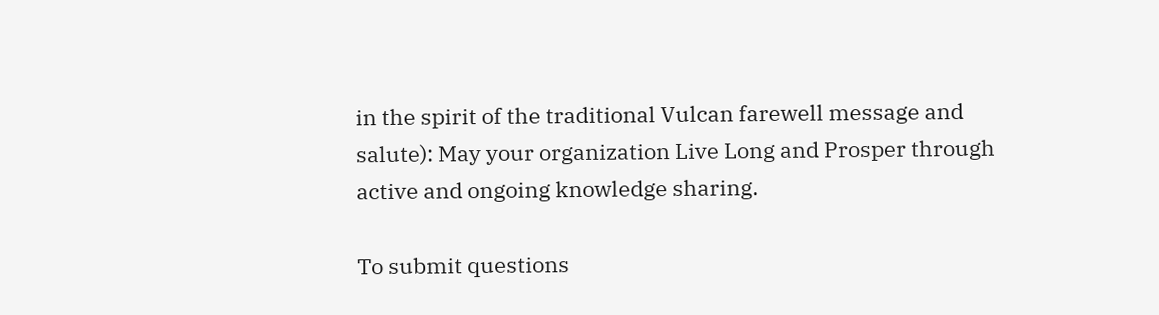in the spirit of the traditional Vulcan farewell message and salute): May your organization Live Long and Prosper through active and ongoing knowledge sharing.

To submit questions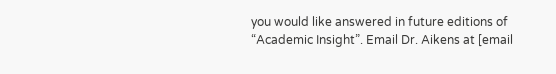you would like answered in future editions of “Academic Insight”. Email Dr. Aikens at [email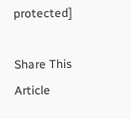protected]

Share This Article